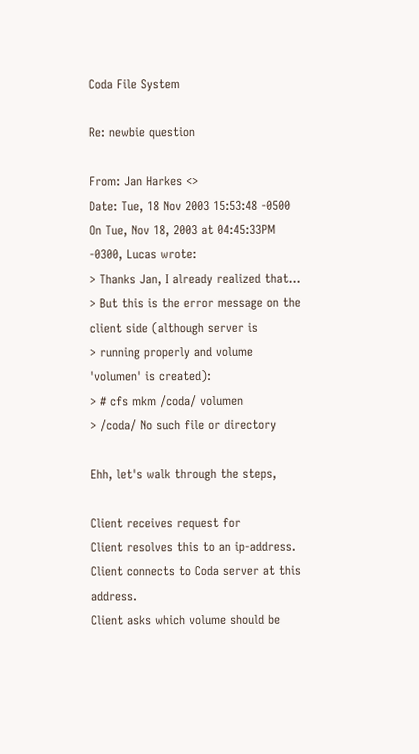Coda File System

Re: newbie question

From: Jan Harkes <>
Date: Tue, 18 Nov 2003 15:53:48 -0500
On Tue, Nov 18, 2003 at 04:45:33PM -0300, Lucas wrote:
> Thanks Jan, I already realized that...
> But this is the error message on the client side (although server is
> running properly and volume 'volumen' is created):
> # cfs mkm /coda/ volumen
> /coda/ No such file or directory

Ehh, let's walk through the steps,

Client receives request for
Client resolves this to an ip-address.
Client connects to Coda server at this address.
Client asks which volume should be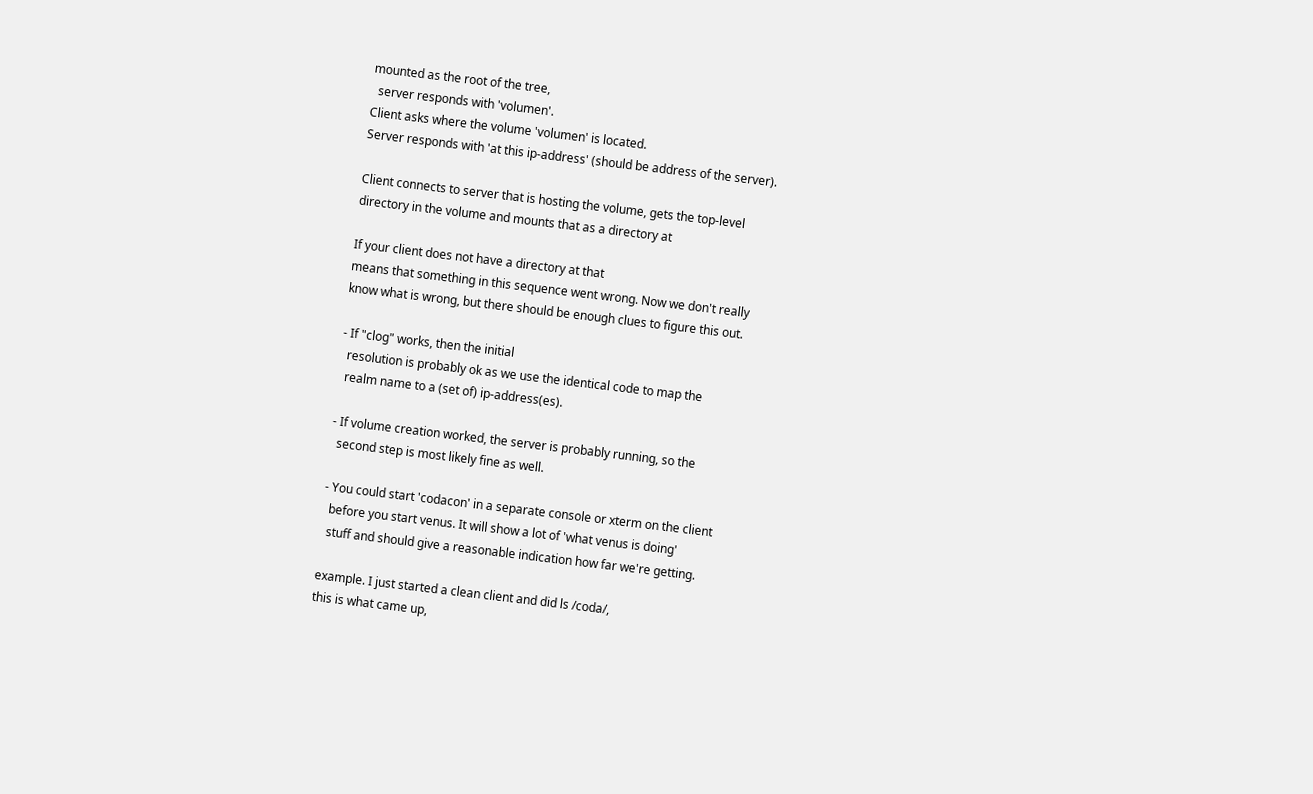mounted as the root of the tree,
  server responds with 'volumen'.
Client asks where the volume 'volumen' is located.
Server responds with 'at this ip-address' (should be address of the server).

Client connects to server that is hosting the volume, gets the top-level
directory in the volume and mounts that as a directory at

If your client does not have a directory at that
means that something in this sequence went wrong. Now we don't really
know what is wrong, but there should be enough clues to figure this out.

- If "clog" works, then the initial
  resolution is probably ok as we use the identical code to map the
  realm name to a (set of) ip-address(es).

- If volume creation worked, the server is probably running, so the
  second step is most likely fine as well.

- You could start 'codacon' in a separate console or xterm on the client
  before you start venus. It will show a lot of 'what venus is doing'
  stuff and should give a reasonable indication how far we're getting.

example. I just started a clean client and did ls /coda/,
this is what came up,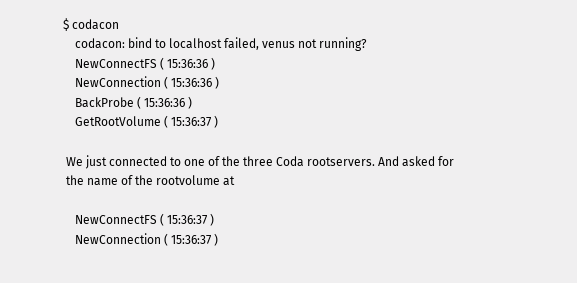$ codacon
    codacon: bind to localhost failed, venus not running?
    NewConnectFS ( 15:36:36 )
    NewConnection ( 15:36:36 )
    BackProbe ( 15:36:36 )
    GetRootVolume ( 15:36:37 )

 We just connected to one of the three Coda rootservers. And asked for
 the name of the rootvolume at

    NewConnectFS ( 15:36:37 )
    NewConnection ( 15:36:37 )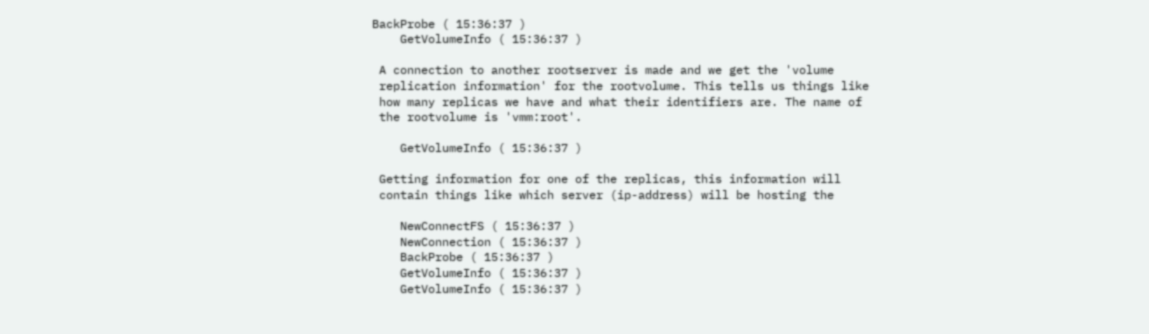BackProbe ( 15:36:37 )
    GetVolumeInfo ( 15:36:37 )

 A connection to another rootserver is made and we get the 'volume
 replication information' for the rootvolume. This tells us things like
 how many replicas we have and what their identifiers are. The name of
 the rootvolume is 'vmm:root'.

    GetVolumeInfo ( 15:36:37 )

 Getting information for one of the replicas, this information will
 contain things like which server (ip-address) will be hosting the

    NewConnectFS ( 15:36:37 )
    NewConnection ( 15:36:37 )
    BackProbe ( 15:36:37 )
    GetVolumeInfo ( 15:36:37 )
    GetVolumeInfo ( 15:36:37 )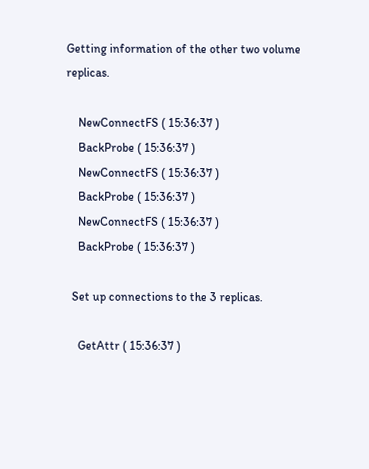Getting information of the other two volume replicas.

    NewConnectFS ( 15:36:37 )
    BackProbe ( 15:36:37 )
    NewConnectFS ( 15:36:37 )
    BackProbe ( 15:36:37 )
    NewConnectFS ( 15:36:37 )
    BackProbe ( 15:36:37 )

  Set up connections to the 3 replicas.

    GetAttr ( 15:36:37 )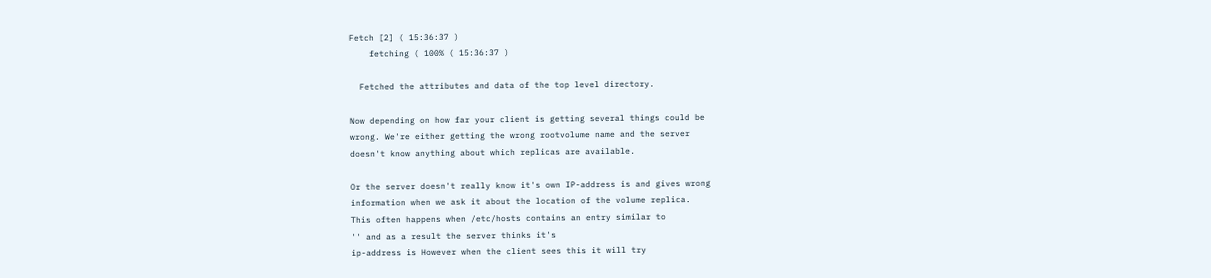Fetch [2] ( 15:36:37 )
    fetching ( 100% ( 15:36:37 )

  Fetched the attributes and data of the top level directory.

Now depending on how far your client is getting several things could be
wrong. We're either getting the wrong rootvolume name and the server
doesn't know anything about which replicas are available.

Or the server doesn't really know it's own IP-address is and gives wrong
information when we ask it about the location of the volume replica.
This often happens when /etc/hosts contains an entry similar to
'' and as a result the server thinks it's
ip-address is However when the client sees this it will try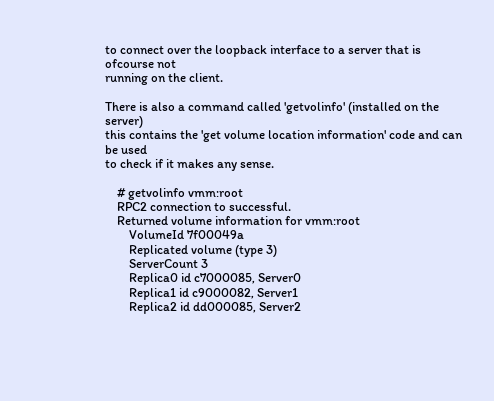to connect over the loopback interface to a server that is ofcourse not
running on the client.

There is also a command called 'getvolinfo' (installed on the server)
this contains the 'get volume location information' code and can be used
to check if it makes any sense.

    # getvolinfo vmm:root
    RPC2 connection to successful.
    Returned volume information for vmm:root
        VolumeId 7f00049a
        Replicated volume (type 3)
        ServerCount 3
        Replica0 id c7000085, Server0
        Replica1 id c9000082, Server1
        Replica2 id dd000085, Server2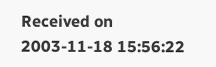Received on 2003-11-18 15:56:22